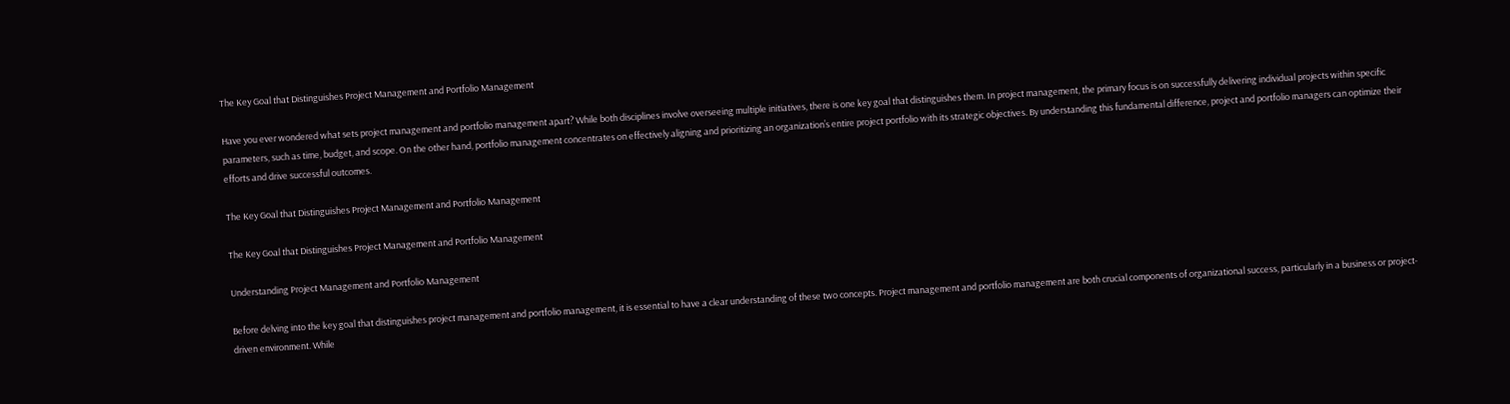The Key Goal that Distinguishes Project Management and Portfolio Management

Have you ever wondered what sets project management and portfolio management apart? While both disciplines involve overseeing multiple initiatives, there is one key goal that distinguishes them. In project management, the primary focus is on successfully delivering individual projects within specific parameters, such as time, budget, and scope. On the other hand, portfolio management concentrates on effectively aligning and prioritizing an organization’s entire project portfolio with its strategic objectives. By understanding this fundamental difference, project and portfolio managers can optimize their efforts and drive successful outcomes.

The Key Goal that Distinguishes Project Management and Portfolio Management

The Key Goal that Distinguishes Project Management and Portfolio Management

Understanding Project Management and Portfolio Management

Before delving into the key goal that distinguishes project management and portfolio management, it is essential to have a clear understanding of these two concepts. Project management and portfolio management are both crucial components of organizational success, particularly in a business or project-driven environment. While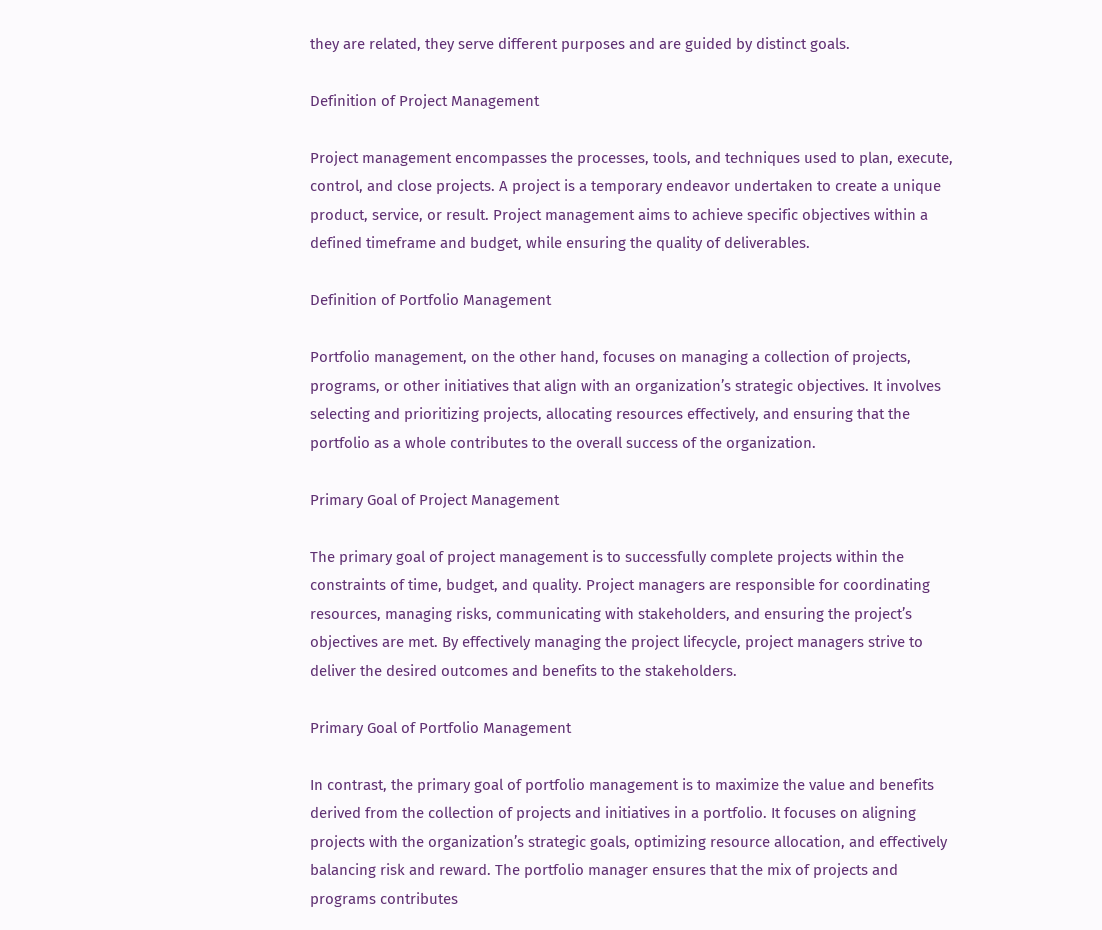they are related, they serve different purposes and are guided by distinct goals.

Definition of Project Management

Project management encompasses the processes, tools, and techniques used to plan, execute, control, and close projects. A project is a temporary endeavor undertaken to create a unique product, service, or result. Project management aims to achieve specific objectives within a defined timeframe and budget, while ensuring the quality of deliverables.

Definition of Portfolio Management

Portfolio management, on the other hand, focuses on managing a collection of projects, programs, or other initiatives that align with an organization’s strategic objectives. It involves selecting and prioritizing projects, allocating resources effectively, and ensuring that the portfolio as a whole contributes to the overall success of the organization.

Primary Goal of Project Management

The primary goal of project management is to successfully complete projects within the constraints of time, budget, and quality. Project managers are responsible for coordinating resources, managing risks, communicating with stakeholders, and ensuring the project’s objectives are met. By effectively managing the project lifecycle, project managers strive to deliver the desired outcomes and benefits to the stakeholders.

Primary Goal of Portfolio Management

In contrast, the primary goal of portfolio management is to maximize the value and benefits derived from the collection of projects and initiatives in a portfolio. It focuses on aligning projects with the organization’s strategic goals, optimizing resource allocation, and effectively balancing risk and reward. The portfolio manager ensures that the mix of projects and programs contributes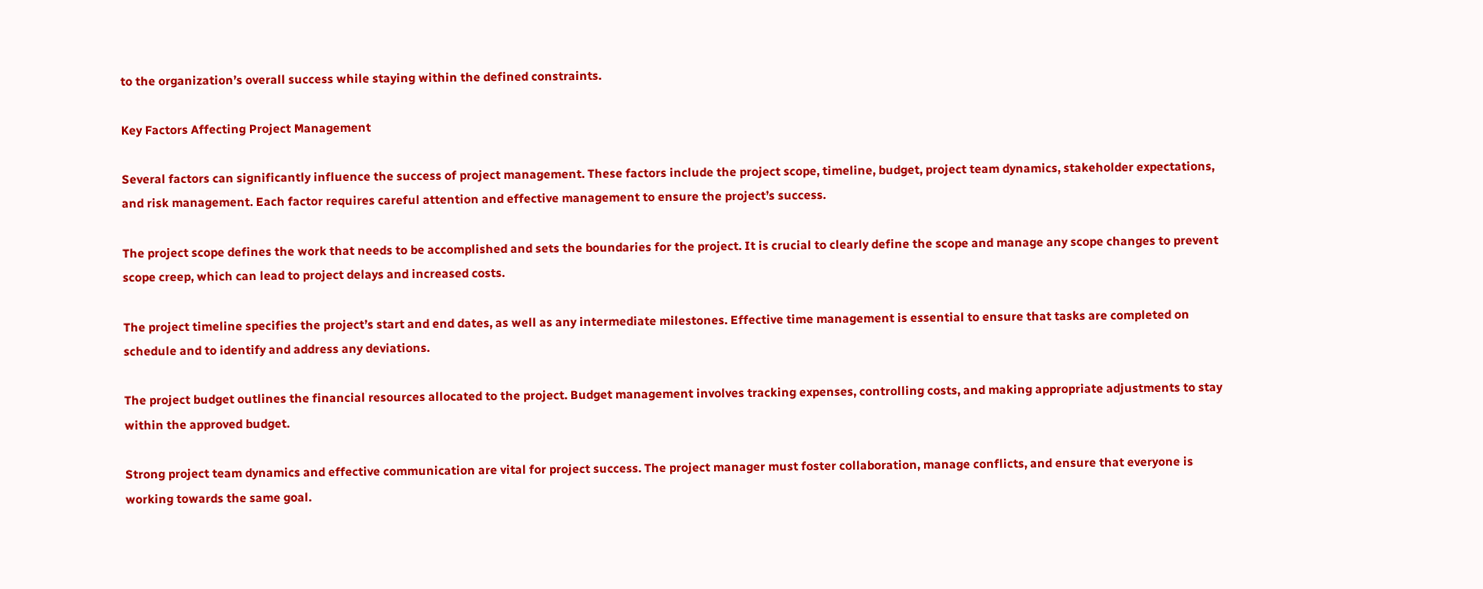to the organization’s overall success while staying within the defined constraints.

Key Factors Affecting Project Management

Several factors can significantly influence the success of project management. These factors include the project scope, timeline, budget, project team dynamics, stakeholder expectations, and risk management. Each factor requires careful attention and effective management to ensure the project’s success.

The project scope defines the work that needs to be accomplished and sets the boundaries for the project. It is crucial to clearly define the scope and manage any scope changes to prevent scope creep, which can lead to project delays and increased costs.

The project timeline specifies the project’s start and end dates, as well as any intermediate milestones. Effective time management is essential to ensure that tasks are completed on schedule and to identify and address any deviations.

The project budget outlines the financial resources allocated to the project. Budget management involves tracking expenses, controlling costs, and making appropriate adjustments to stay within the approved budget.

Strong project team dynamics and effective communication are vital for project success. The project manager must foster collaboration, manage conflicts, and ensure that everyone is working towards the same goal.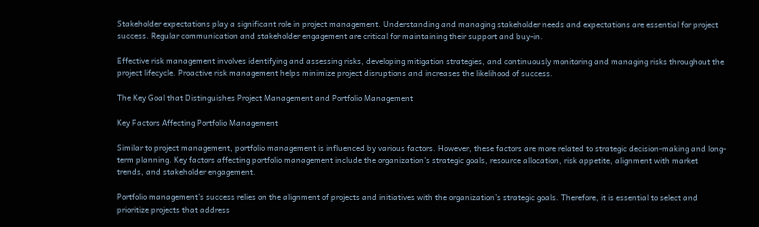Stakeholder expectations play a significant role in project management. Understanding and managing stakeholder needs and expectations are essential for project success. Regular communication and stakeholder engagement are critical for maintaining their support and buy-in.

Effective risk management involves identifying and assessing risks, developing mitigation strategies, and continuously monitoring and managing risks throughout the project lifecycle. Proactive risk management helps minimize project disruptions and increases the likelihood of success.

The Key Goal that Distinguishes Project Management and Portfolio Management

Key Factors Affecting Portfolio Management

Similar to project management, portfolio management is influenced by various factors. However, these factors are more related to strategic decision-making and long-term planning. Key factors affecting portfolio management include the organization’s strategic goals, resource allocation, risk appetite, alignment with market trends, and stakeholder engagement.

Portfolio management’s success relies on the alignment of projects and initiatives with the organization’s strategic goals. Therefore, it is essential to select and prioritize projects that address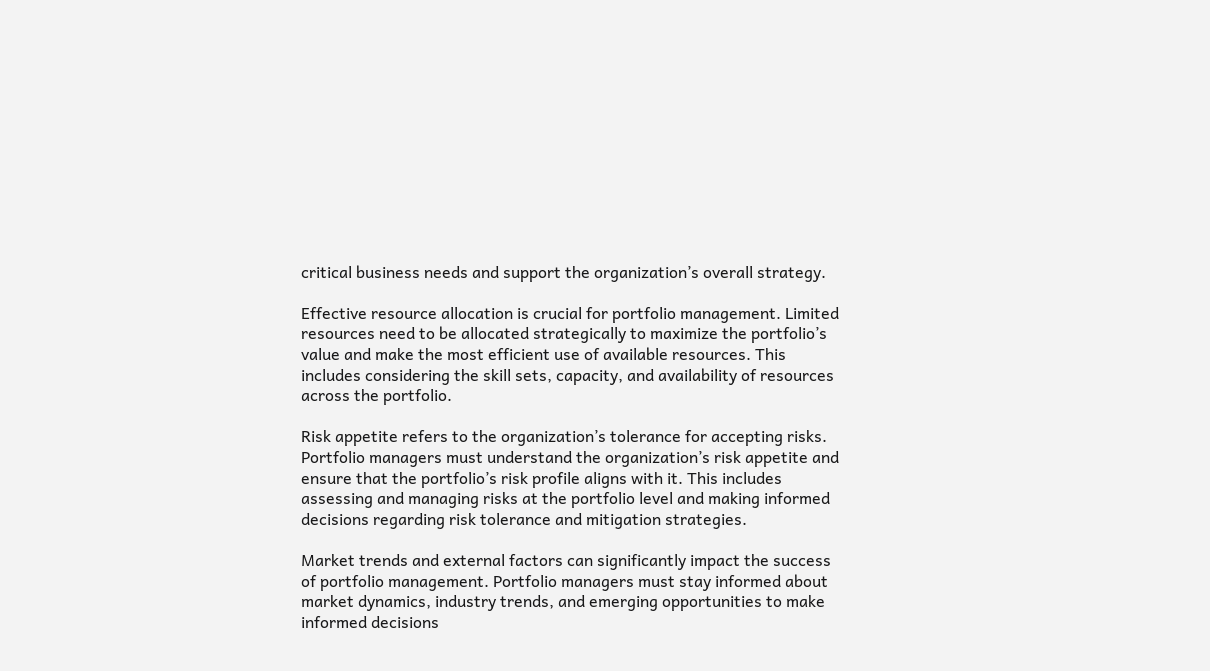critical business needs and support the organization’s overall strategy.

Effective resource allocation is crucial for portfolio management. Limited resources need to be allocated strategically to maximize the portfolio’s value and make the most efficient use of available resources. This includes considering the skill sets, capacity, and availability of resources across the portfolio.

Risk appetite refers to the organization’s tolerance for accepting risks. Portfolio managers must understand the organization’s risk appetite and ensure that the portfolio’s risk profile aligns with it. This includes assessing and managing risks at the portfolio level and making informed decisions regarding risk tolerance and mitigation strategies.

Market trends and external factors can significantly impact the success of portfolio management. Portfolio managers must stay informed about market dynamics, industry trends, and emerging opportunities to make informed decisions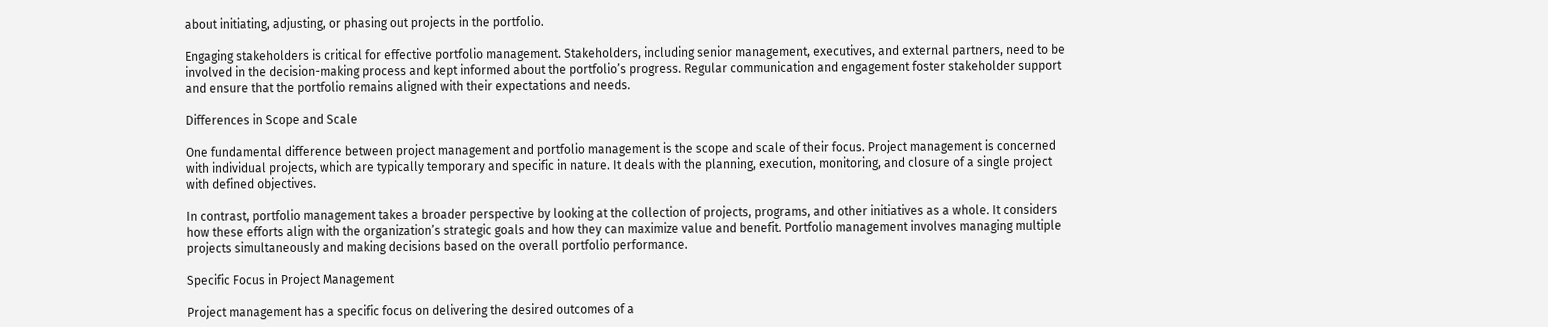about initiating, adjusting, or phasing out projects in the portfolio.

Engaging stakeholders is critical for effective portfolio management. Stakeholders, including senior management, executives, and external partners, need to be involved in the decision-making process and kept informed about the portfolio’s progress. Regular communication and engagement foster stakeholder support and ensure that the portfolio remains aligned with their expectations and needs.

Differences in Scope and Scale

One fundamental difference between project management and portfolio management is the scope and scale of their focus. Project management is concerned with individual projects, which are typically temporary and specific in nature. It deals with the planning, execution, monitoring, and closure of a single project with defined objectives.

In contrast, portfolio management takes a broader perspective by looking at the collection of projects, programs, and other initiatives as a whole. It considers how these efforts align with the organization’s strategic goals and how they can maximize value and benefit. Portfolio management involves managing multiple projects simultaneously and making decisions based on the overall portfolio performance.

Specific Focus in Project Management

Project management has a specific focus on delivering the desired outcomes of a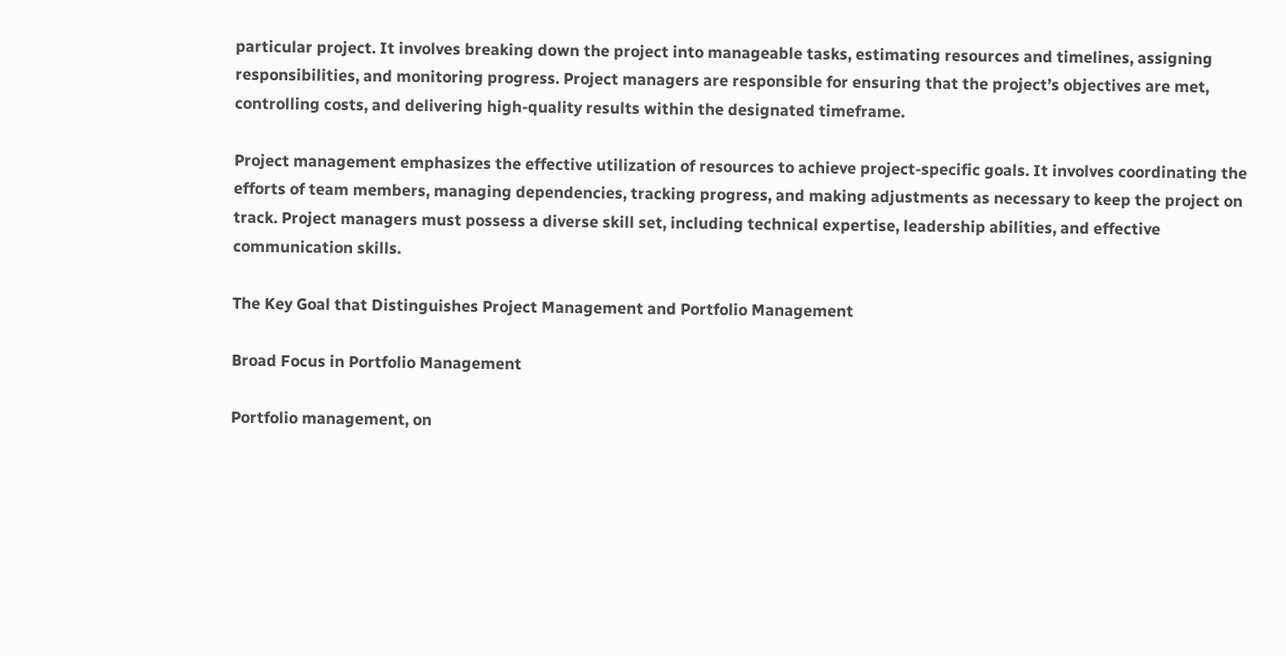particular project. It involves breaking down the project into manageable tasks, estimating resources and timelines, assigning responsibilities, and monitoring progress. Project managers are responsible for ensuring that the project’s objectives are met, controlling costs, and delivering high-quality results within the designated timeframe.

Project management emphasizes the effective utilization of resources to achieve project-specific goals. It involves coordinating the efforts of team members, managing dependencies, tracking progress, and making adjustments as necessary to keep the project on track. Project managers must possess a diverse skill set, including technical expertise, leadership abilities, and effective communication skills.

The Key Goal that Distinguishes Project Management and Portfolio Management

Broad Focus in Portfolio Management

Portfolio management, on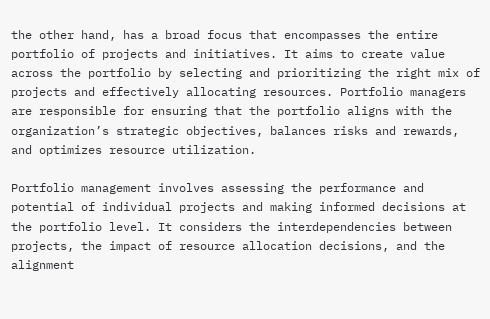the other hand, has a broad focus that encompasses the entire portfolio of projects and initiatives. It aims to create value across the portfolio by selecting and prioritizing the right mix of projects and effectively allocating resources. Portfolio managers are responsible for ensuring that the portfolio aligns with the organization’s strategic objectives, balances risks and rewards, and optimizes resource utilization.

Portfolio management involves assessing the performance and potential of individual projects and making informed decisions at the portfolio level. It considers the interdependencies between projects, the impact of resource allocation decisions, and the alignment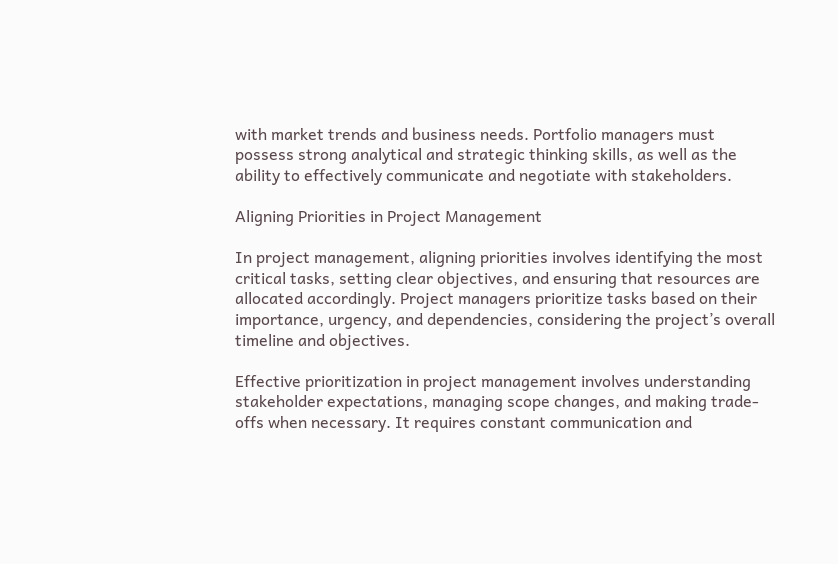with market trends and business needs. Portfolio managers must possess strong analytical and strategic thinking skills, as well as the ability to effectively communicate and negotiate with stakeholders.

Aligning Priorities in Project Management

In project management, aligning priorities involves identifying the most critical tasks, setting clear objectives, and ensuring that resources are allocated accordingly. Project managers prioritize tasks based on their importance, urgency, and dependencies, considering the project’s overall timeline and objectives.

Effective prioritization in project management involves understanding stakeholder expectations, managing scope changes, and making trade-offs when necessary. It requires constant communication and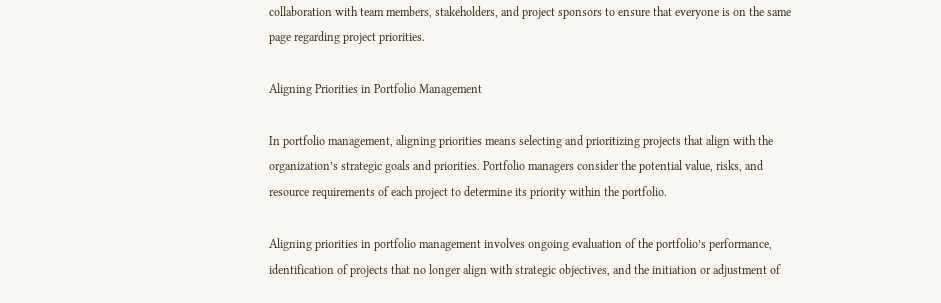collaboration with team members, stakeholders, and project sponsors to ensure that everyone is on the same page regarding project priorities.

Aligning Priorities in Portfolio Management

In portfolio management, aligning priorities means selecting and prioritizing projects that align with the organization’s strategic goals and priorities. Portfolio managers consider the potential value, risks, and resource requirements of each project to determine its priority within the portfolio.

Aligning priorities in portfolio management involves ongoing evaluation of the portfolio’s performance, identification of projects that no longer align with strategic objectives, and the initiation or adjustment of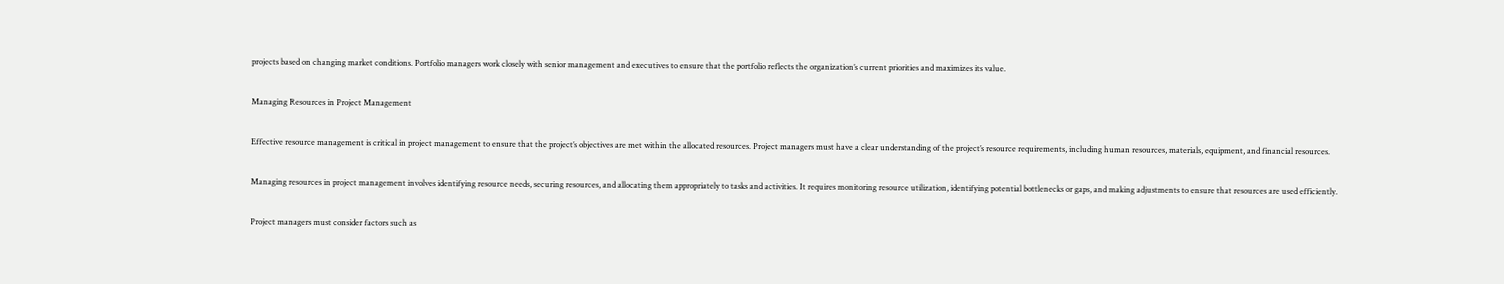projects based on changing market conditions. Portfolio managers work closely with senior management and executives to ensure that the portfolio reflects the organization’s current priorities and maximizes its value.

Managing Resources in Project Management

Effective resource management is critical in project management to ensure that the project’s objectives are met within the allocated resources. Project managers must have a clear understanding of the project’s resource requirements, including human resources, materials, equipment, and financial resources.

Managing resources in project management involves identifying resource needs, securing resources, and allocating them appropriately to tasks and activities. It requires monitoring resource utilization, identifying potential bottlenecks or gaps, and making adjustments to ensure that resources are used efficiently.

Project managers must consider factors such as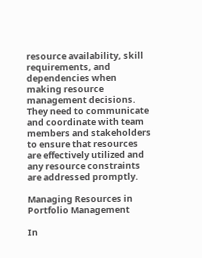resource availability, skill requirements, and dependencies when making resource management decisions. They need to communicate and coordinate with team members and stakeholders to ensure that resources are effectively utilized and any resource constraints are addressed promptly.

Managing Resources in Portfolio Management

In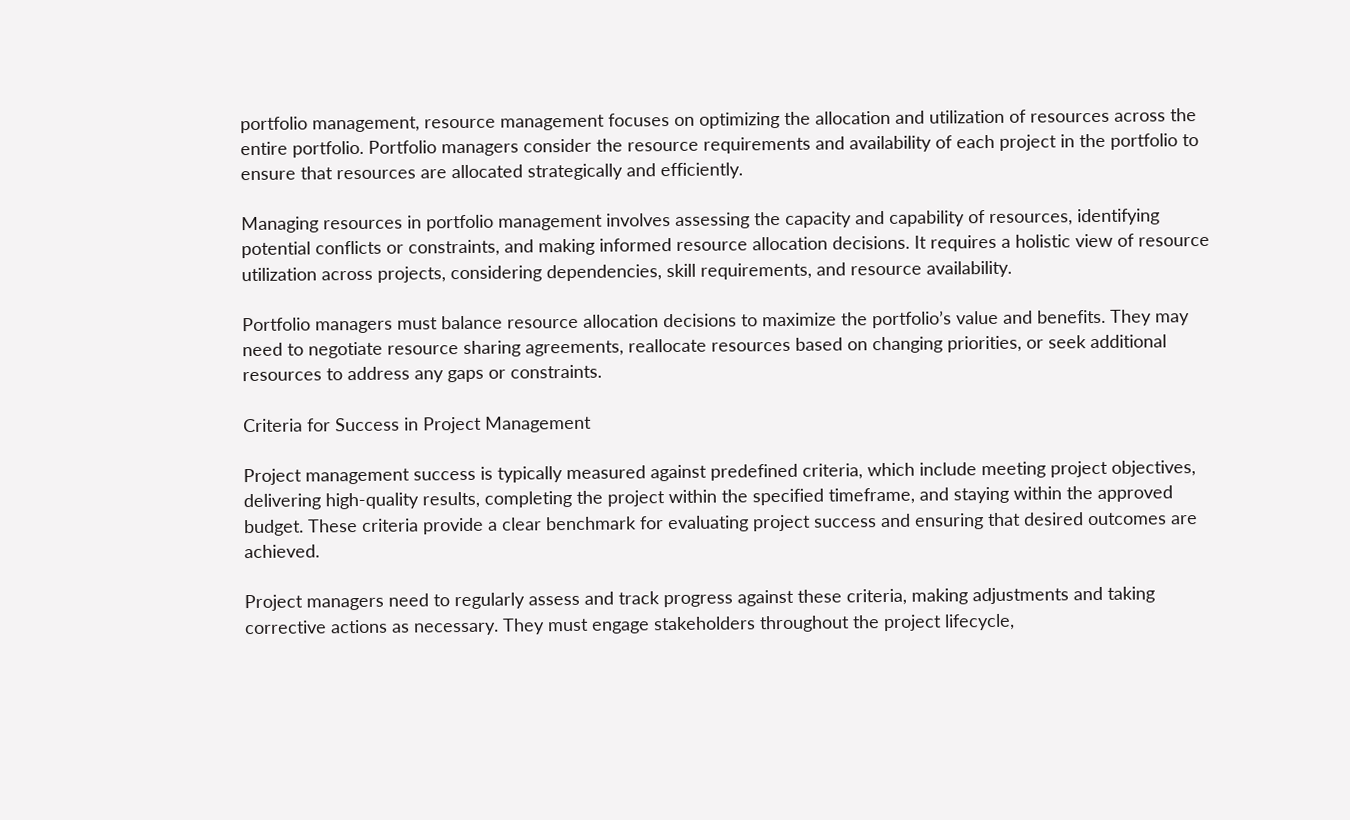portfolio management, resource management focuses on optimizing the allocation and utilization of resources across the entire portfolio. Portfolio managers consider the resource requirements and availability of each project in the portfolio to ensure that resources are allocated strategically and efficiently.

Managing resources in portfolio management involves assessing the capacity and capability of resources, identifying potential conflicts or constraints, and making informed resource allocation decisions. It requires a holistic view of resource utilization across projects, considering dependencies, skill requirements, and resource availability.

Portfolio managers must balance resource allocation decisions to maximize the portfolio’s value and benefits. They may need to negotiate resource sharing agreements, reallocate resources based on changing priorities, or seek additional resources to address any gaps or constraints.

Criteria for Success in Project Management

Project management success is typically measured against predefined criteria, which include meeting project objectives, delivering high-quality results, completing the project within the specified timeframe, and staying within the approved budget. These criteria provide a clear benchmark for evaluating project success and ensuring that desired outcomes are achieved.

Project managers need to regularly assess and track progress against these criteria, making adjustments and taking corrective actions as necessary. They must engage stakeholders throughout the project lifecycle,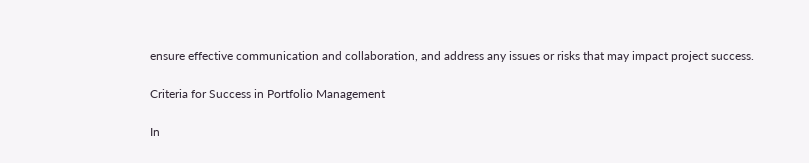ensure effective communication and collaboration, and address any issues or risks that may impact project success.

Criteria for Success in Portfolio Management

In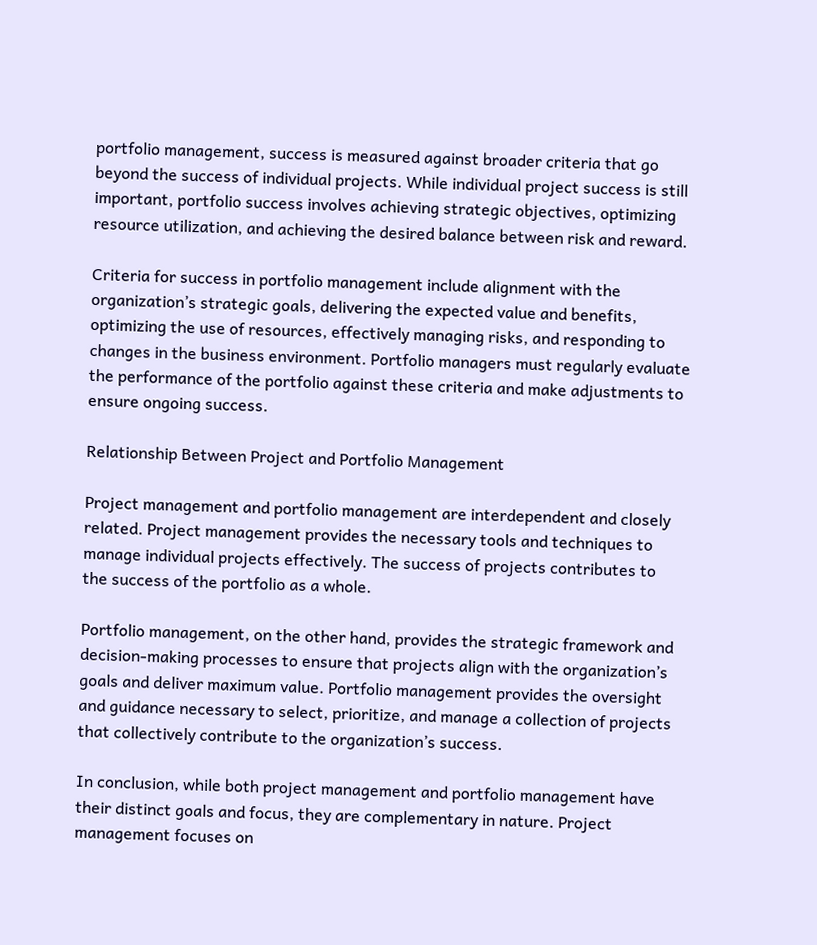portfolio management, success is measured against broader criteria that go beyond the success of individual projects. While individual project success is still important, portfolio success involves achieving strategic objectives, optimizing resource utilization, and achieving the desired balance between risk and reward.

Criteria for success in portfolio management include alignment with the organization’s strategic goals, delivering the expected value and benefits, optimizing the use of resources, effectively managing risks, and responding to changes in the business environment. Portfolio managers must regularly evaluate the performance of the portfolio against these criteria and make adjustments to ensure ongoing success.

Relationship Between Project and Portfolio Management

Project management and portfolio management are interdependent and closely related. Project management provides the necessary tools and techniques to manage individual projects effectively. The success of projects contributes to the success of the portfolio as a whole.

Portfolio management, on the other hand, provides the strategic framework and decision-making processes to ensure that projects align with the organization’s goals and deliver maximum value. Portfolio management provides the oversight and guidance necessary to select, prioritize, and manage a collection of projects that collectively contribute to the organization’s success.

In conclusion, while both project management and portfolio management have their distinct goals and focus, they are complementary in nature. Project management focuses on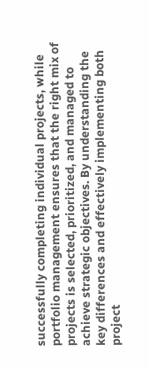successfully completing individual projects, while portfolio management ensures that the right mix of projects is selected, prioritized, and managed to achieve strategic objectives. By understanding the key differences and effectively implementing both project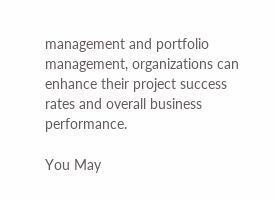management and portfolio management, organizations can enhance their project success rates and overall business performance.

You May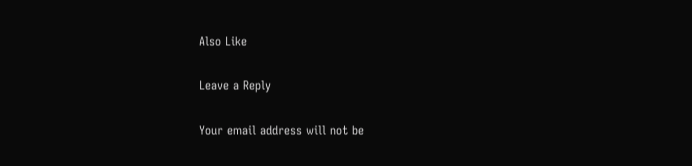Also Like

Leave a Reply

Your email address will not be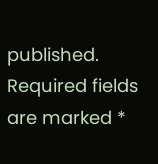published. Required fields are marked *